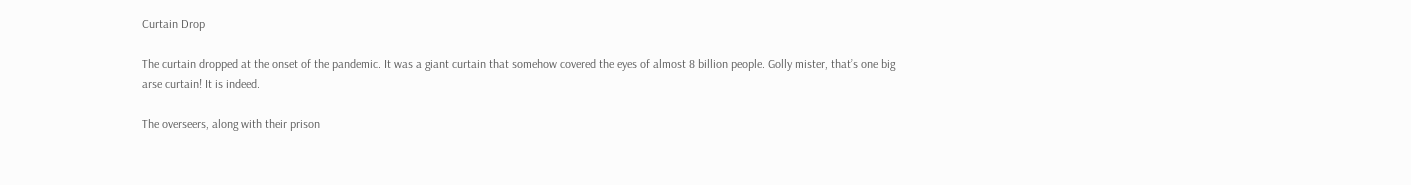Curtain Drop

The curtain dropped at the onset of the pandemic. It was a giant curtain that somehow covered the eyes of almost 8 billion people. Golly mister, that’s one big arse curtain! It is indeed.

The overseers, along with their prison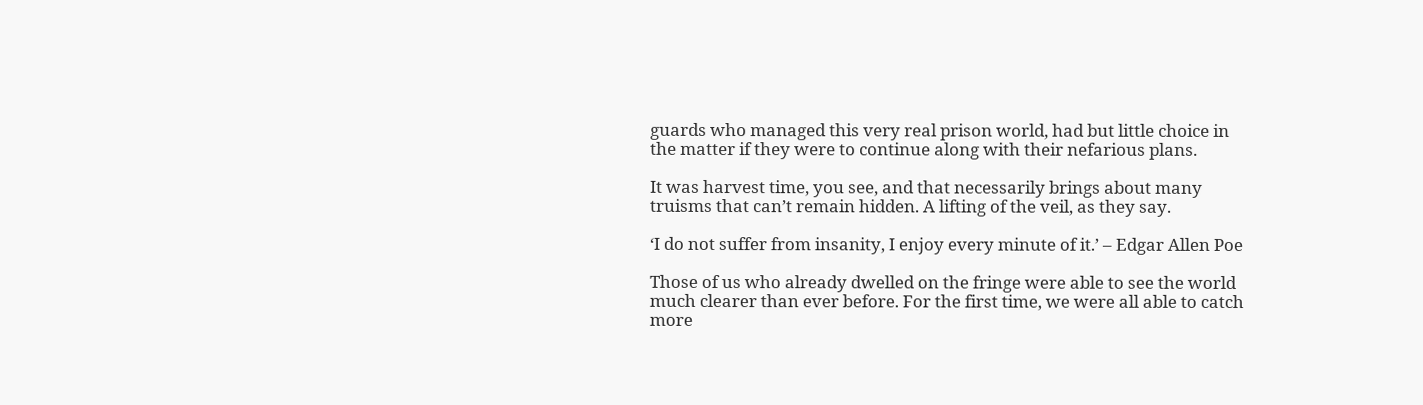guards who managed this very real prison world, had but little choice in the matter if they were to continue along with their nefarious plans.

It was harvest time, you see, and that necessarily brings about many truisms that can’t remain hidden. A lifting of the veil, as they say.

‘I do not suffer from insanity, I enjoy every minute of it.’ – Edgar Allen Poe

Those of us who already dwelled on the fringe were able to see the world much clearer than ever before. For the first time, we were all able to catch more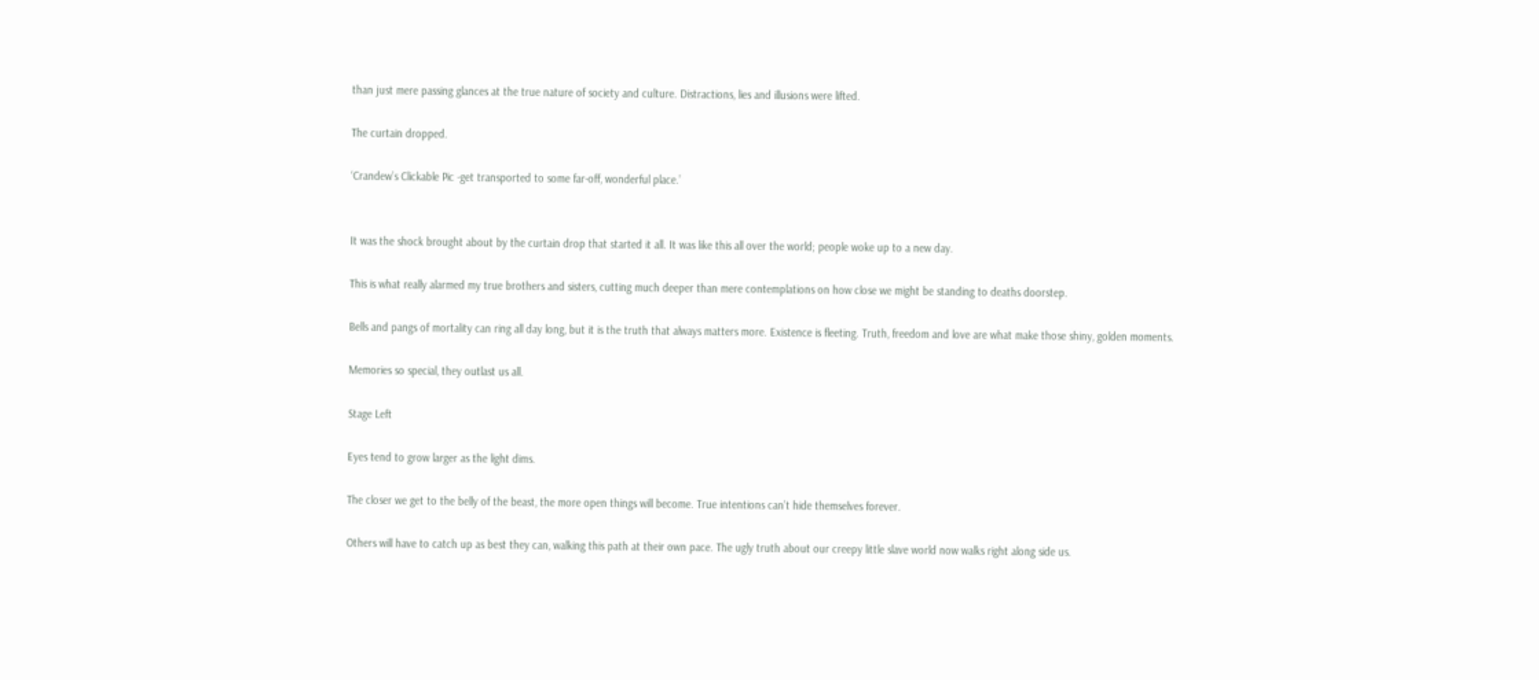than just mere passing glances at the true nature of society and culture. Distractions, lies and illusions were lifted.

The curtain dropped.

‘Crandew’s Clickable Pic -get transported to some far-off, wonderful place.’


It was the shock brought about by the curtain drop that started it all. It was like this all over the world; people woke up to a new day.

This is what really alarmed my true brothers and sisters, cutting much deeper than mere contemplations on how close we might be standing to deaths doorstep.

Bells and pangs of mortality can ring all day long, but it is the truth that always matters more. Existence is fleeting. Truth, freedom and love are what make those shiny, golden moments.

Memories so special, they outlast us all.

Stage Left

Eyes tend to grow larger as the light dims.

The closer we get to the belly of the beast, the more open things will become. True intentions can’t hide themselves forever.

Others will have to catch up as best they can, walking this path at their own pace. The ugly truth about our creepy little slave world now walks right along side us.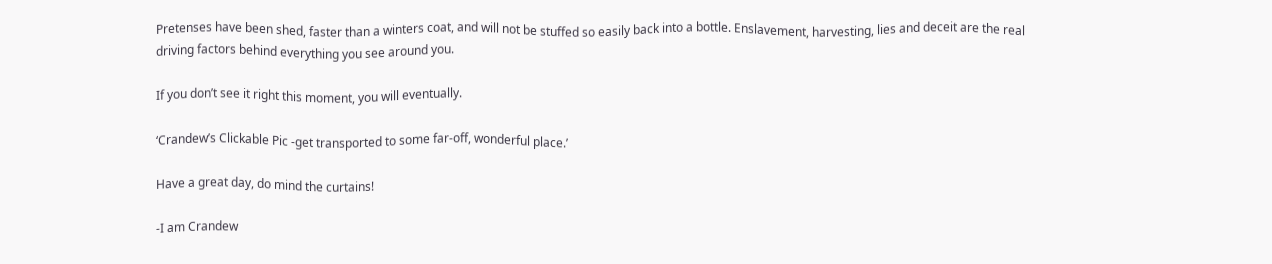Pretenses have been shed, faster than a winters coat, and will not be stuffed so easily back into a bottle. Enslavement, harvesting, lies and deceit are the real driving factors behind everything you see around you.

If you don’t see it right this moment, you will eventually.

‘Crandew’s Clickable Pic -get transported to some far-off, wonderful place.’

Have a great day, do mind the curtains!

-I am Crandew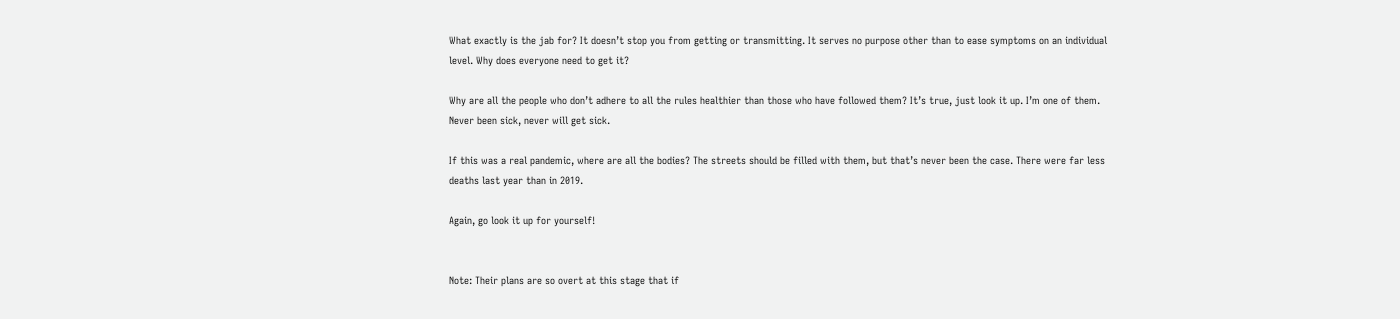What exactly is the jab for? It doesn’t stop you from getting or transmitting. It serves no purpose other than to ease symptoms on an individual level. Why does everyone need to get it?

Why are all the people who don’t adhere to all the rules healthier than those who have followed them? It’s true, just look it up. I’m one of them. Never been sick, never will get sick.

If this was a real pandemic, where are all the bodies? The streets should be filled with them, but that’s never been the case. There were far less deaths last year than in 2019.

Again, go look it up for yourself!


Note: Their plans are so overt at this stage that if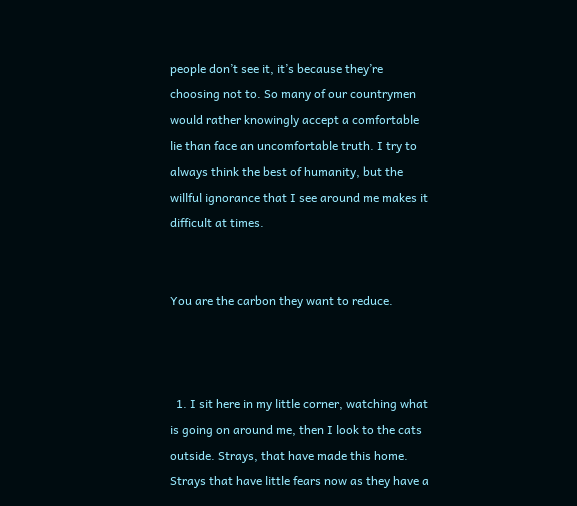people don’t see it, it’s because they’re choosing not to. So many of our countrymen would rather knowingly accept a comfortable lie than face an uncomfortable truth. I try to always think the best of humanity, but the willful ignorance that I see around me makes it difficult at times.


You are the carbon they want to reduce.



  1. I sit here in my little corner, watching what is going on around me, then I look to the cats outside. Strays, that have made this home. Strays that have little fears now as they have a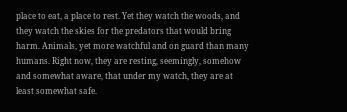place to eat, a place to rest. Yet they watch the woods, and they watch the skies for the predators that would bring harm. Animals, yet more watchful and on guard than many humans. Right now, they are resting, seemingly, somehow and somewhat aware, that under my watch, they are at least somewhat safe.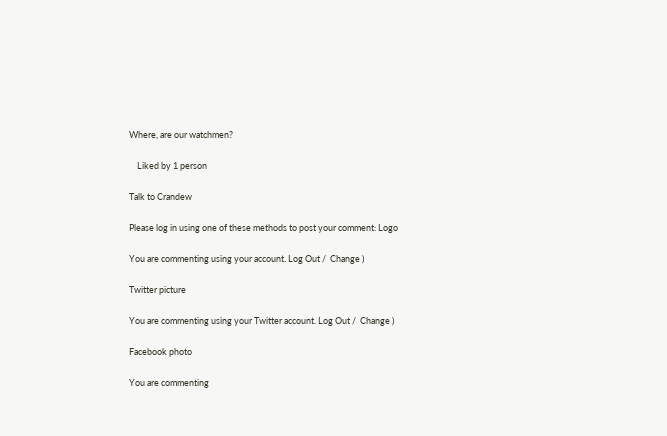Where, are our watchmen?

    Liked by 1 person

Talk to Crandew

Please log in using one of these methods to post your comment: Logo

You are commenting using your account. Log Out /  Change )

Twitter picture

You are commenting using your Twitter account. Log Out /  Change )

Facebook photo

You are commenting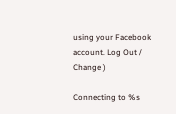using your Facebook account. Log Out /  Change )

Connecting to %s